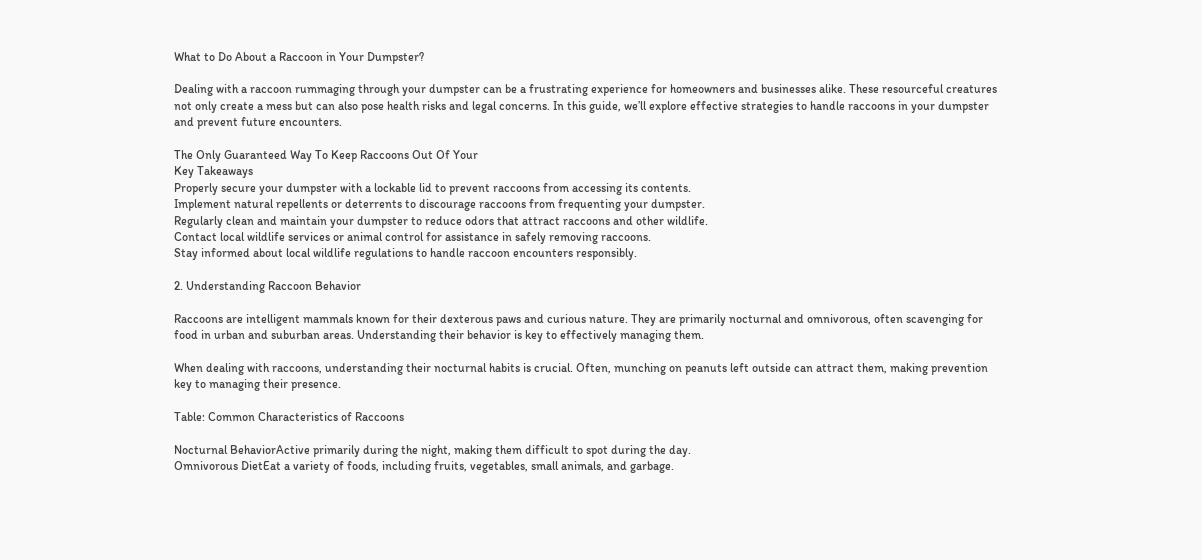What to Do About a Raccoon in Your Dumpster?

Dealing with a raccoon rummaging through your dumpster can be a frustrating experience for homeowners and businesses alike. These resourceful creatures not only create a mess but can also pose health risks and legal concerns. In this guide, we’ll explore effective strategies to handle raccoons in your dumpster and prevent future encounters.

The Only Guaranteed Way To Keep Raccoons Out Of Your
Key Takeaways
Properly secure your dumpster with a lockable lid to prevent raccoons from accessing its contents.
Implement natural repellents or deterrents to discourage raccoons from frequenting your dumpster.
Regularly clean and maintain your dumpster to reduce odors that attract raccoons and other wildlife.
Contact local wildlife services or animal control for assistance in safely removing raccoons.
Stay informed about local wildlife regulations to handle raccoon encounters responsibly.

2. Understanding Raccoon Behavior

Raccoons are intelligent mammals known for their dexterous paws and curious nature. They are primarily nocturnal and omnivorous, often scavenging for food in urban and suburban areas. Understanding their behavior is key to effectively managing them.

When dealing with raccoons, understanding their nocturnal habits is crucial. Often, munching on peanuts left outside can attract them, making prevention key to managing their presence.

Table: Common Characteristics of Raccoons

Nocturnal BehaviorActive primarily during the night, making them difficult to spot during the day.
Omnivorous DietEat a variety of foods, including fruits, vegetables, small animals, and garbage.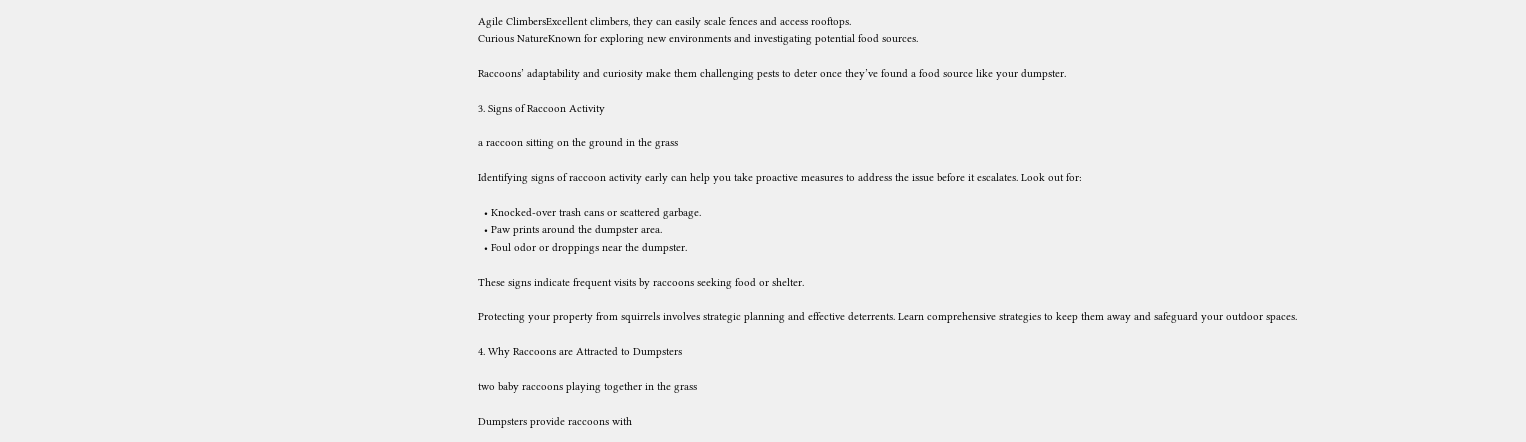Agile ClimbersExcellent climbers, they can easily scale fences and access rooftops.
Curious NatureKnown for exploring new environments and investigating potential food sources.

Raccoons’ adaptability and curiosity make them challenging pests to deter once they’ve found a food source like your dumpster.

3. Signs of Raccoon Activity

a raccoon sitting on the ground in the grass

Identifying signs of raccoon activity early can help you take proactive measures to address the issue before it escalates. Look out for:

  • Knocked-over trash cans or scattered garbage.
  • Paw prints around the dumpster area.
  • Foul odor or droppings near the dumpster.

These signs indicate frequent visits by raccoons seeking food or shelter.

Protecting your property from squirrels involves strategic planning and effective deterrents. Learn comprehensive strategies to keep them away and safeguard your outdoor spaces.

4. Why Raccoons are Attracted to Dumpsters

two baby raccoons playing together in the grass

Dumpsters provide raccoons with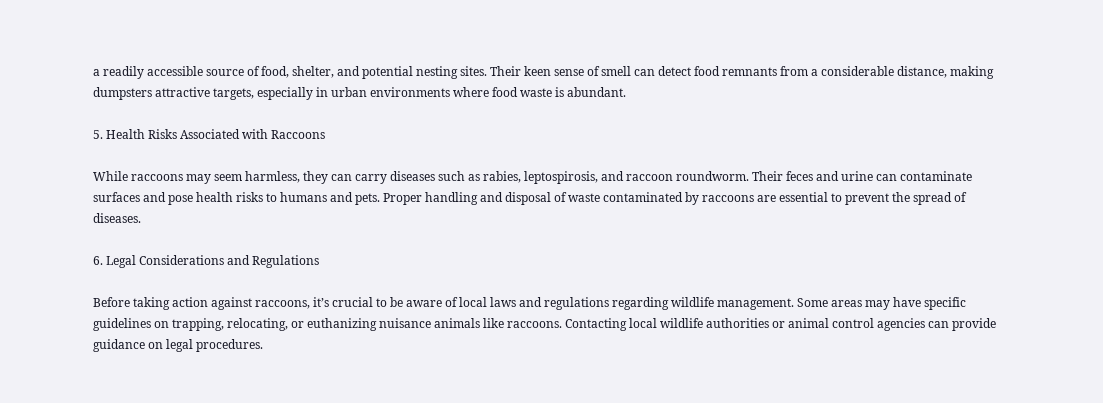a readily accessible source of food, shelter, and potential nesting sites. Their keen sense of smell can detect food remnants from a considerable distance, making dumpsters attractive targets, especially in urban environments where food waste is abundant.

5. Health Risks Associated with Raccoons

While raccoons may seem harmless, they can carry diseases such as rabies, leptospirosis, and raccoon roundworm. Their feces and urine can contaminate surfaces and pose health risks to humans and pets. Proper handling and disposal of waste contaminated by raccoons are essential to prevent the spread of diseases.

6. Legal Considerations and Regulations

Before taking action against raccoons, it’s crucial to be aware of local laws and regulations regarding wildlife management. Some areas may have specific guidelines on trapping, relocating, or euthanizing nuisance animals like raccoons. Contacting local wildlife authorities or animal control agencies can provide guidance on legal procedures.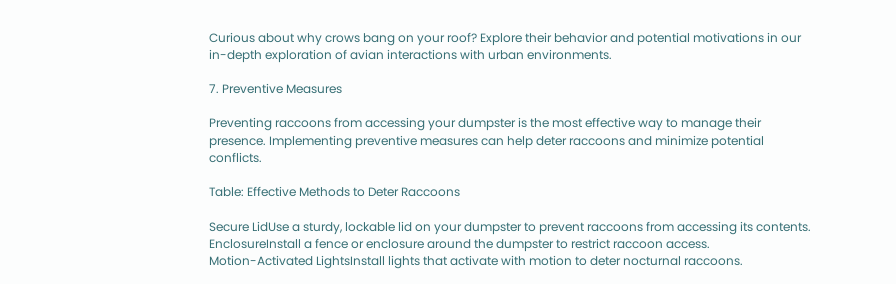Curious about why crows bang on your roof? Explore their behavior and potential motivations in our in-depth exploration of avian interactions with urban environments.

7. Preventive Measures

Preventing raccoons from accessing your dumpster is the most effective way to manage their presence. Implementing preventive measures can help deter raccoons and minimize potential conflicts.

Table: Effective Methods to Deter Raccoons

Secure LidUse a sturdy, lockable lid on your dumpster to prevent raccoons from accessing its contents.
EnclosureInstall a fence or enclosure around the dumpster to restrict raccoon access.
Motion-Activated LightsInstall lights that activate with motion to deter nocturnal raccoons.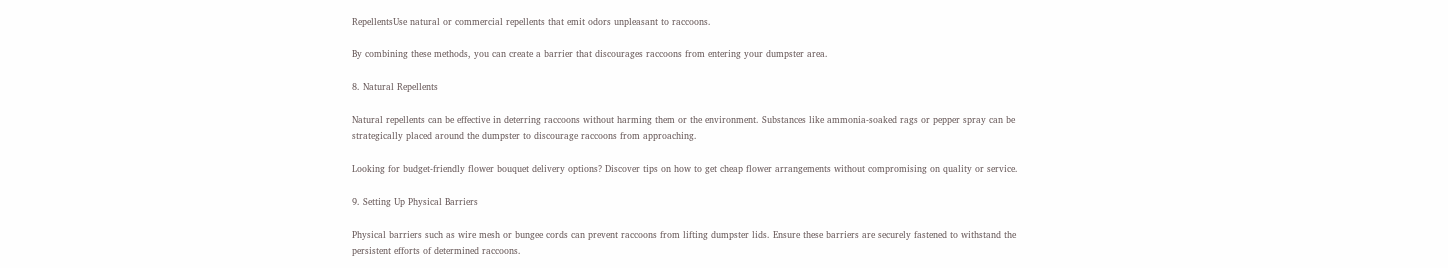RepellentsUse natural or commercial repellents that emit odors unpleasant to raccoons.

By combining these methods, you can create a barrier that discourages raccoons from entering your dumpster area.

8. Natural Repellents

Natural repellents can be effective in deterring raccoons without harming them or the environment. Substances like ammonia-soaked rags or pepper spray can be strategically placed around the dumpster to discourage raccoons from approaching.

Looking for budget-friendly flower bouquet delivery options? Discover tips on how to get cheap flower arrangements without compromising on quality or service.

9. Setting Up Physical Barriers

Physical barriers such as wire mesh or bungee cords can prevent raccoons from lifting dumpster lids. Ensure these barriers are securely fastened to withstand the persistent efforts of determined raccoons.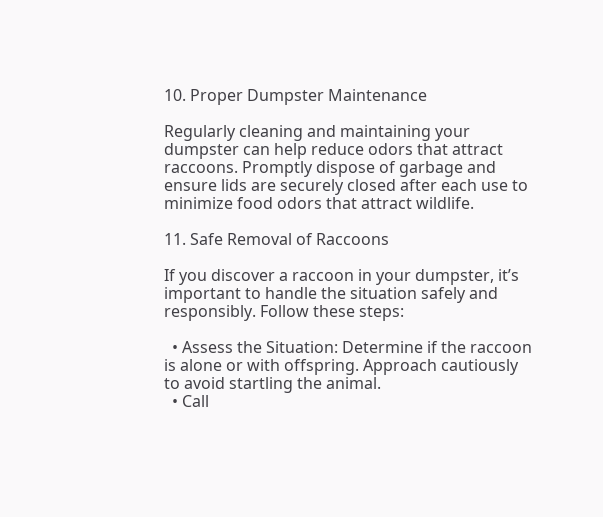10. Proper Dumpster Maintenance

Regularly cleaning and maintaining your dumpster can help reduce odors that attract raccoons. Promptly dispose of garbage and ensure lids are securely closed after each use to minimize food odors that attract wildlife.

11. Safe Removal of Raccoons

If you discover a raccoon in your dumpster, it’s important to handle the situation safely and responsibly. Follow these steps:

  • Assess the Situation: Determine if the raccoon is alone or with offspring. Approach cautiously to avoid startling the animal.
  • Call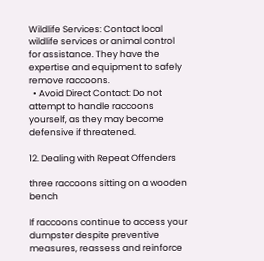Wildlife Services: Contact local wildlife services or animal control for assistance. They have the expertise and equipment to safely remove raccoons.
  • Avoid Direct Contact: Do not attempt to handle raccoons yourself, as they may become defensive if threatened.

12. Dealing with Repeat Offenders

three raccoons sitting on a wooden bench

If raccoons continue to access your dumpster despite preventive measures, reassess and reinforce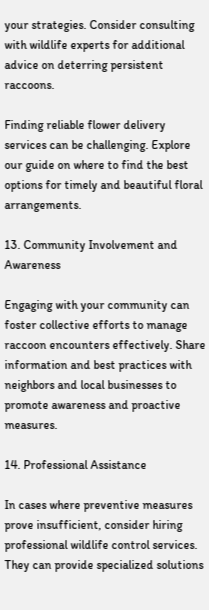your strategies. Consider consulting with wildlife experts for additional advice on deterring persistent raccoons.

Finding reliable flower delivery services can be challenging. Explore our guide on where to find the best options for timely and beautiful floral arrangements.

13. Community Involvement and Awareness

Engaging with your community can foster collective efforts to manage raccoon encounters effectively. Share information and best practices with neighbors and local businesses to promote awareness and proactive measures.

14. Professional Assistance

In cases where preventive measures prove insufficient, consider hiring professional wildlife control services. They can provide specialized solutions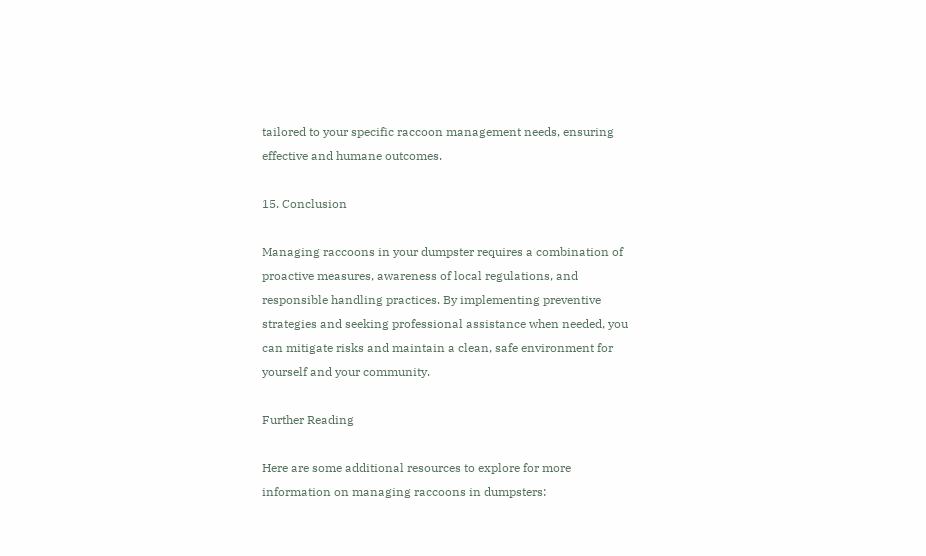tailored to your specific raccoon management needs, ensuring effective and humane outcomes.

15. Conclusion

Managing raccoons in your dumpster requires a combination of proactive measures, awareness of local regulations, and responsible handling practices. By implementing preventive strategies and seeking professional assistance when needed, you can mitigate risks and maintain a clean, safe environment for yourself and your community.

Further Reading

Here are some additional resources to explore for more information on managing raccoons in dumpsters: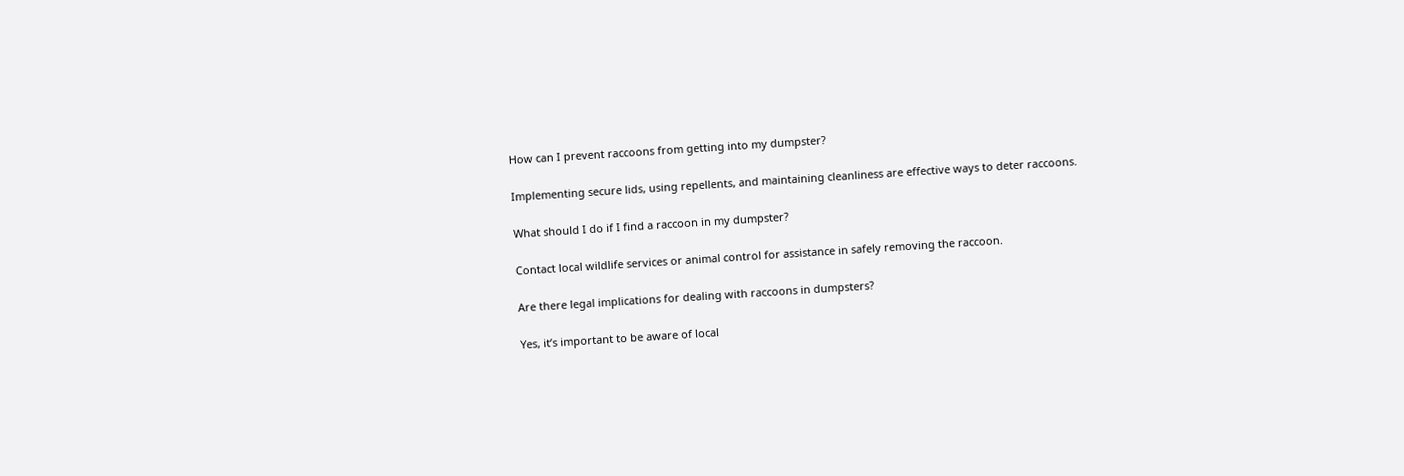How can I prevent raccoons from getting into my dumpster?

Implementing secure lids, using repellents, and maintaining cleanliness are effective ways to deter raccoons.

What should I do if I find a raccoon in my dumpster?

Contact local wildlife services or animal control for assistance in safely removing the raccoon.

Are there legal implications for dealing with raccoons in dumpsters?

Yes, it’s important to be aware of local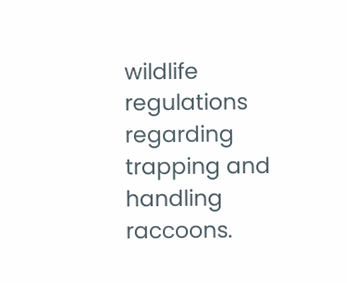wildlife regulations regarding trapping and handling raccoons.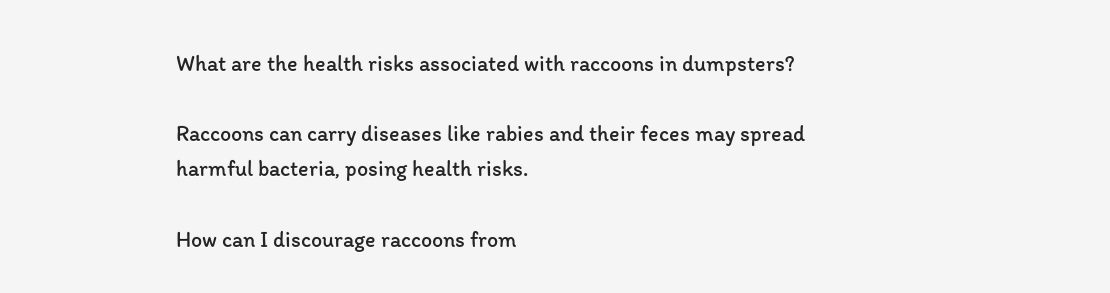What are the health risks associated with raccoons in dumpsters?

Raccoons can carry diseases like rabies and their feces may spread harmful bacteria, posing health risks.

How can I discourage raccoons from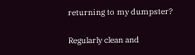returning to my dumpster?

Regularly clean and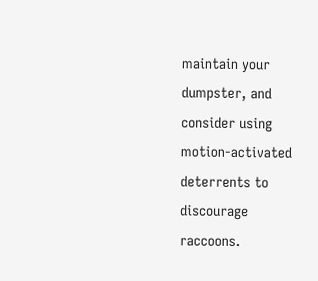maintain your dumpster, and consider using motion-activated deterrents to discourage raccoons.